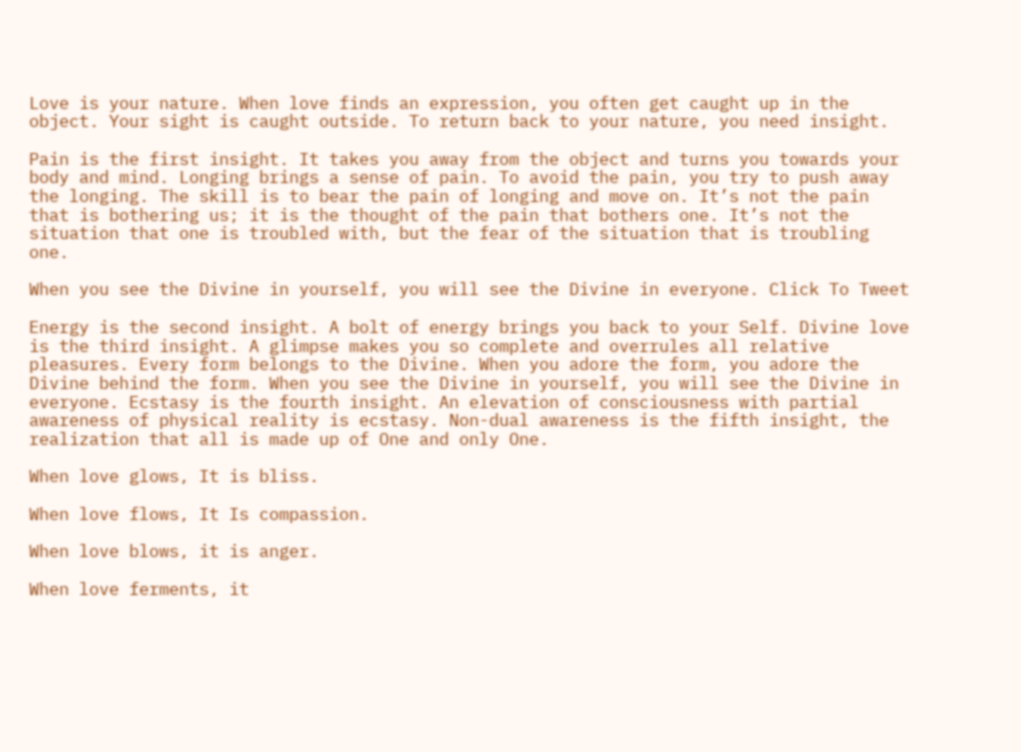Love is your nature. When love finds an expression, you often get caught up in the object. Your sight is caught outside. To return back to your nature, you need insight.

Pain is the first insight. It takes you away from the object and turns you towards your body and mind. Longing brings a sense of pain. To avoid the pain, you try to push away the longing. The skill is to bear the pain of longing and move on. It’s not the pain that is bothering us; it is the thought of the pain that bothers one. It’s not the situation that one is troubled with, but the fear of the situation that is troubling one.

When you see the Divine in yourself, you will see the Divine in everyone. Click To Tweet

Energy is the second insight. A bolt of energy brings you back to your Self. Divine love is the third insight. A glimpse makes you so complete and overrules all relative pleasures. Every form belongs to the Divine. When you adore the form, you adore the Divine behind the form. When you see the Divine in yourself, you will see the Divine in everyone. Ecstasy is the fourth insight. An elevation of consciousness with partial awareness of physical reality is ecstasy. Non-dual awareness is the fifth insight, the realization that all is made up of One and only One.

When love glows, It is bliss.

When love flows, It Is compassion.

When love blows, it is anger.

When love ferments, it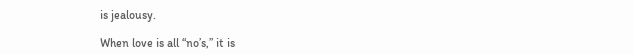is jealousy.

When love is all “no’s,” it is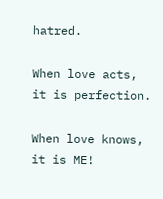hatred.

When love acts, it is perfection.

When love knows, it is ME!